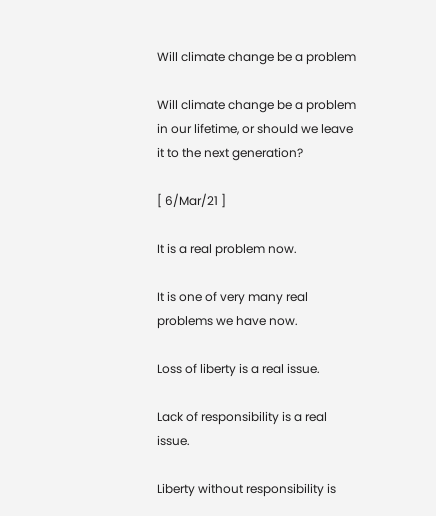Will climate change be a problem

Will climate change be a problem in our lifetime, or should we leave it to the next generation?

[ 6/Mar/21 ]

It is a real problem now.

It is one of very many real problems we have now.

Loss of liberty is a real issue.

Lack of responsibility is a real issue.

Liberty without responsibility is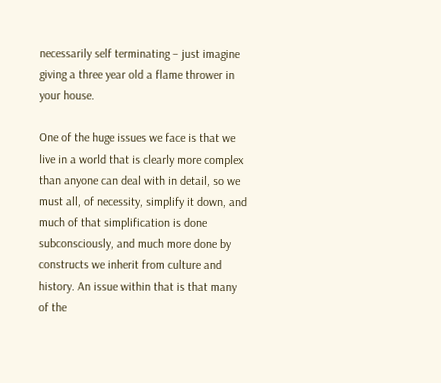necessarily self terminating – just imagine giving a three year old a flame thrower in your house.

One of the huge issues we face is that we live in a world that is clearly more complex than anyone can deal with in detail, so we must all, of necessity, simplify it down, and much of that simplification is done subconsciously, and much more done by constructs we inherit from culture and history. An issue within that is that many of the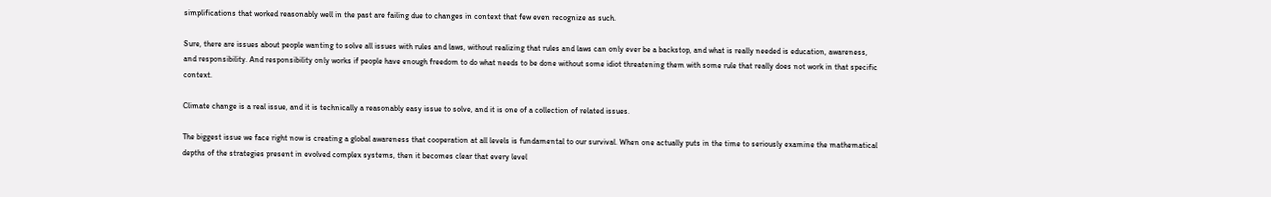simplifications that worked reasonably well in the past are failing due to changes in context that few even recognize as such.

Sure, there are issues about people wanting to solve all issues with rules and laws, without realizing that rules and laws can only ever be a backstop, and what is really needed is education, awareness, and responsibility. And responsibility only works if people have enough freedom to do what needs to be done without some idiot threatening them with some rule that really does not work in that specific context.

Climate change is a real issue, and it is technically a reasonably easy issue to solve, and it is one of a collection of related issues.

The biggest issue we face right now is creating a global awareness that cooperation at all levels is fundamental to our survival. When one actually puts in the time to seriously examine the mathematical depths of the strategies present in evolved complex systems, then it becomes clear that every level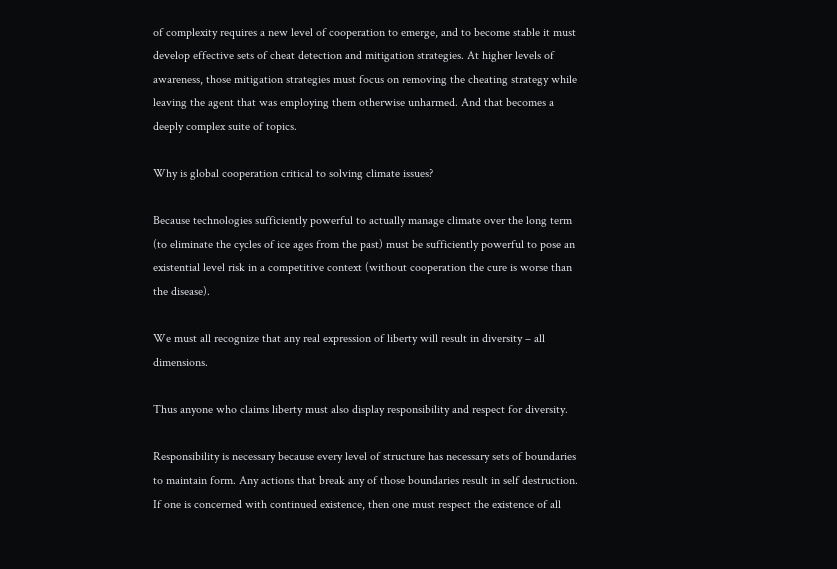of complexity requires a new level of cooperation to emerge, and to become stable it must develop effective sets of cheat detection and mitigation strategies. At higher levels of awareness, those mitigation strategies must focus on removing the cheating strategy while leaving the agent that was employing them otherwise unharmed. And that becomes a deeply complex suite of topics.

Why is global cooperation critical to solving climate issues?

Because technologies sufficiently powerful to actually manage climate over the long term (to eliminate the cycles of ice ages from the past) must be sufficiently powerful to pose an existential level risk in a competitive context (without cooperation the cure is worse than the disease).

We must all recognize that any real expression of liberty will result in diversity – all dimensions.

Thus anyone who claims liberty must also display responsibility and respect for diversity.

Responsibility is necessary because every level of structure has necessary sets of boundaries to maintain form. Any actions that break any of those boundaries result in self destruction. If one is concerned with continued existence, then one must respect the existence of all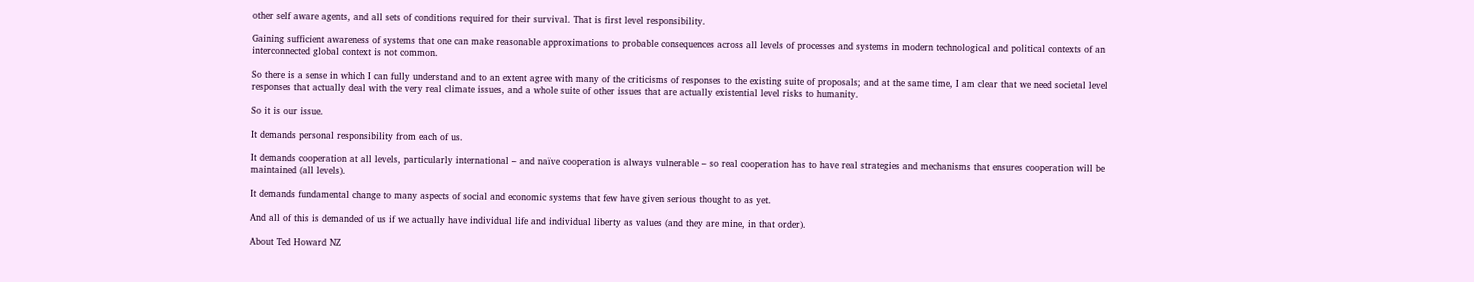other self aware agents, and all sets of conditions required for their survival. That is first level responsibility.

Gaining sufficient awareness of systems that one can make reasonable approximations to probable consequences across all levels of processes and systems in modern technological and political contexts of an interconnected global context is not common.

So there is a sense in which I can fully understand and to an extent agree with many of the criticisms of responses to the existing suite of proposals; and at the same time, I am clear that we need societal level responses that actually deal with the very real climate issues, and a whole suite of other issues that are actually existential level risks to humanity.

So it is our issue.

It demands personal responsibility from each of us.

It demands cooperation at all levels, particularly international – and naïve cooperation is always vulnerable – so real cooperation has to have real strategies and mechanisms that ensures cooperation will be maintained (all levels).

It demands fundamental change to many aspects of social and economic systems that few have given serious thought to as yet.

And all of this is demanded of us if we actually have individual life and individual liberty as values (and they are mine, in that order).

About Ted Howard NZ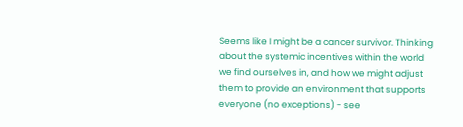Seems like I might be a cancer survivor. Thinking about the systemic incentives within the world we find ourselves in, and how we might adjust them to provide an environment that supports everyone (no exceptions) - see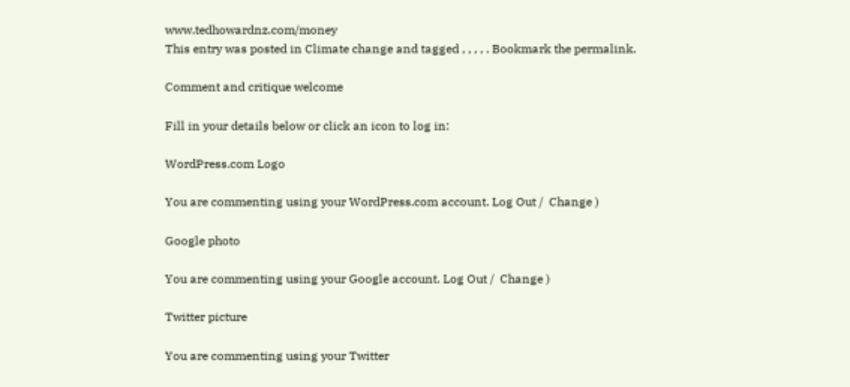www.tedhowardnz.com/money
This entry was posted in Climate change and tagged , , , , . Bookmark the permalink.

Comment and critique welcome

Fill in your details below or click an icon to log in:

WordPress.com Logo

You are commenting using your WordPress.com account. Log Out /  Change )

Google photo

You are commenting using your Google account. Log Out /  Change )

Twitter picture

You are commenting using your Twitter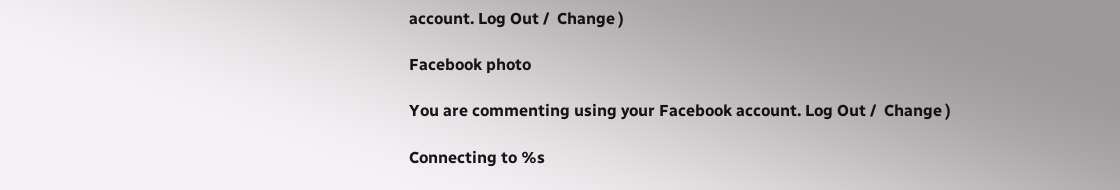account. Log Out /  Change )

Facebook photo

You are commenting using your Facebook account. Log Out /  Change )

Connecting to %s